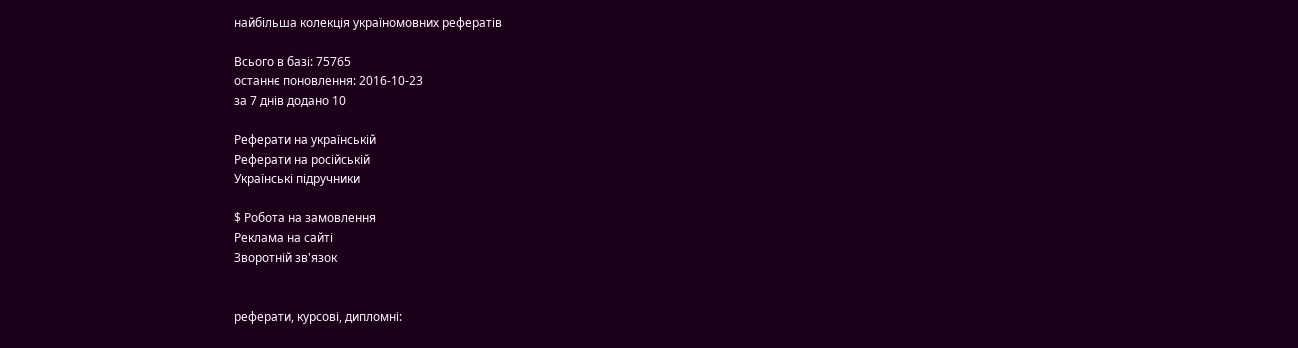найбільша колекція україномовних рефератів

Всього в базі: 75765
останнє поновлення: 2016-10-23
за 7 днів додано 10

Реферати на українській
Реферати на російській
Українські підручники

$ Робота на замовлення
Реклама на сайті
Зворотній зв'язок


реферати, курсові, дипломні: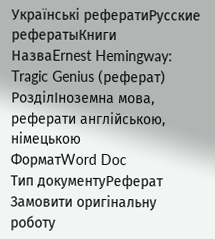Українські рефератиРусские рефератыКниги
НазваErnest Hemingway: Tragic Genius (реферат)
РозділІноземна мова, реферати англійською, німецькою
ФорматWord Doc
Тип документуРеферат
Замовити оригінальну роботу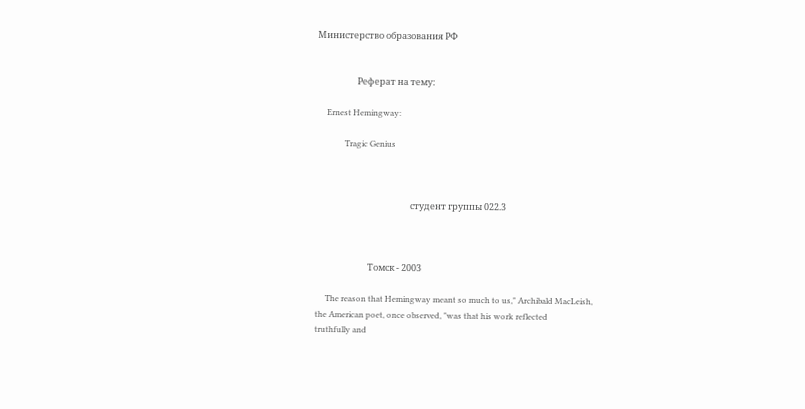Министерство образования РФ


                    Реферат на тему:

     Ernest Hemingway:

              Tragic Genius



                                               студент группы 022.3



                          Томск - 2003

     The reason that Hemingway meant so much to us," Archibald MacLeish,
the American poet, once observed, "was that his work reflected
truthfully and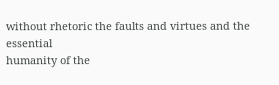without rhetoric the faults and virtues and the essential
humanity of the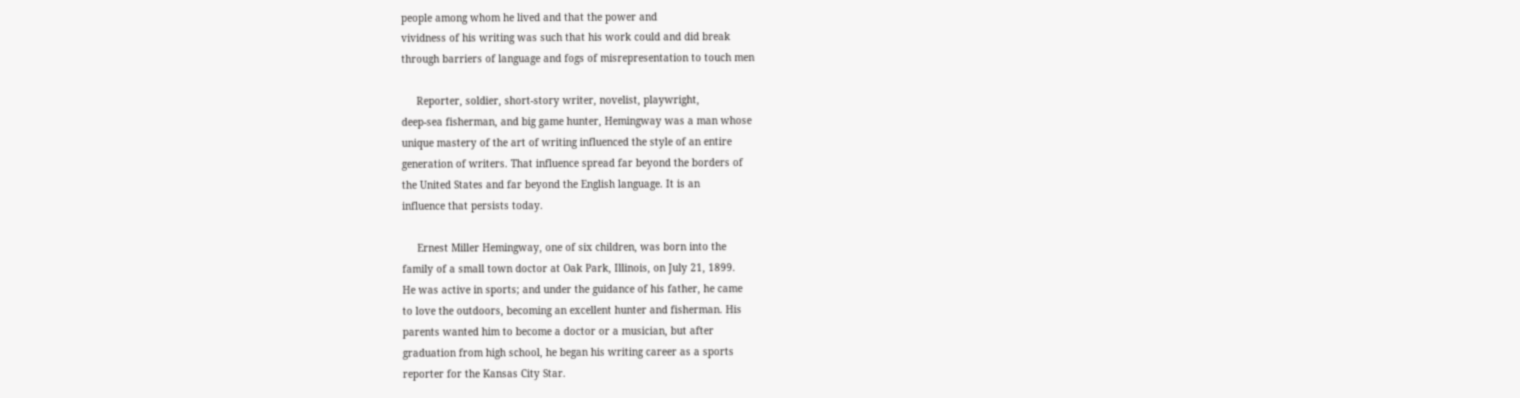people among whom he lived and that the power and
vividness of his writing was such that his work could and did break
through barriers of language and fogs of misrepresentation to touch men

     Reporter, soldier, short-story writer, novelist, playwright,
deep-sea fisherman, and big game hunter, Hemingway was a man whose
unique mastery of the art of writing influenced the style of an entire
generation of writers. That influence spread far beyond the borders of
the United States and far beyond the English language. It is an
influence that persists today.

     Ernest Miller Hemingway, one of six children, was born into the
family of a small town doctor at Oak Park, Illinois, on July 21, 1899.
He was active in sports; and under the guidance of his father, he came
to love the outdoors, becoming an excellent hunter and fisherman. His
parents wanted him to become a doctor or a musician, but after
graduation from high school, he began his writing career as a sports
reporter for the Kansas City Star.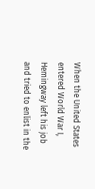When the United States entered World War I, Hemingway left his job
and tried to enlist in the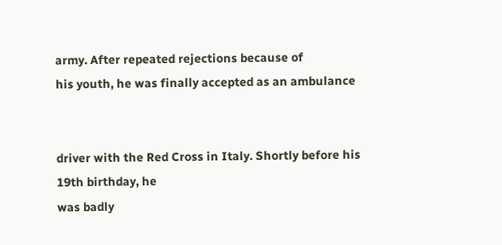army. After repeated rejections because of
his youth, he was finally accepted as an ambulance


driver with the Red Cross in Italy. Shortly before his 19th birthday, he
was badly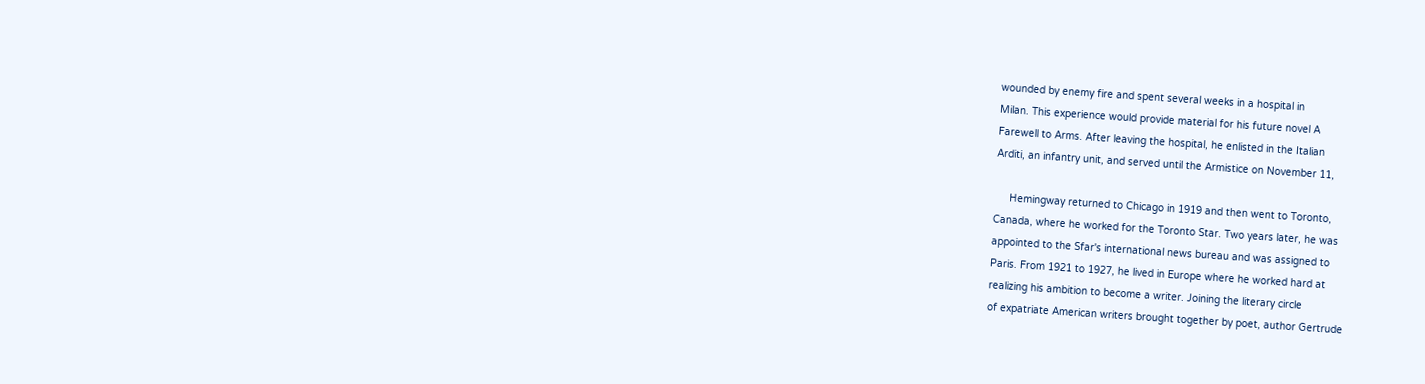wounded by enemy fire and spent several weeks in a hospital in
Milan. This experience would provide material for his future novel A
Farewell to Arms. After leaving the hospital, he enlisted in the Italian
Arditi, an infantry unit, and served until the Armistice on November 11,

     Hemingway returned to Chicago in 1919 and then went to Toronto,
Canada, where he worked for the Toronto Star. Two years later, he was
appointed to the Sfar's international news bureau and was assigned to
Paris. From 1921 to 1927, he lived in Europe where he worked hard at
realizing his ambition to become a writer. Joining the literary circle
of expatriate American writers brought together by poet, author Gertrude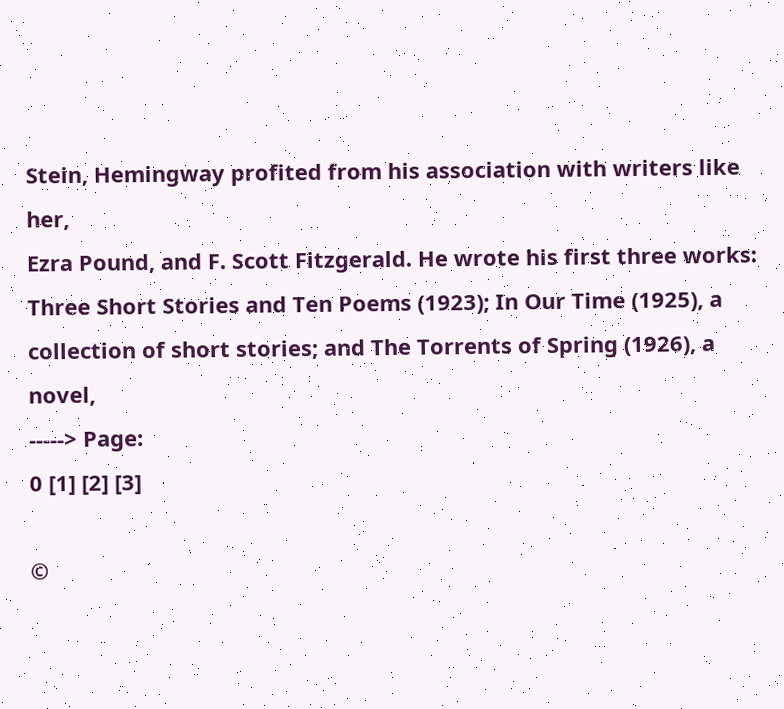Stein, Hemingway profited from his association with writers like her,
Ezra Pound, and F. Scott Fitzgerald. He wrote his first three works:
Three Short Stories and Ten Poems (1923); In Our Time (1925), a
collection of short stories; and The Torrents of Spring (1926), a novel,
-----> Page:
0 [1] [2] [3]

©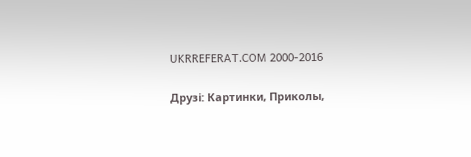UKRREFERAT.COM 2000-2016

Друзі: Картинки, Приколы,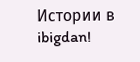Истории в ibigdan!